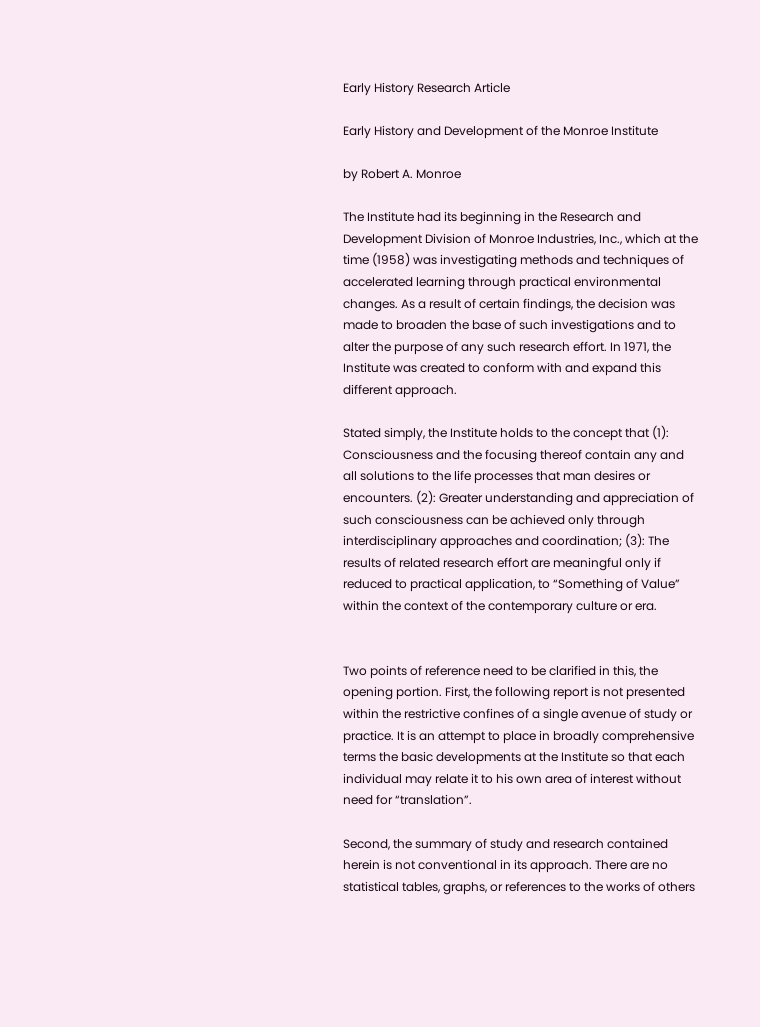Early History Research Article

Early History and Development of the Monroe Institute

by Robert A. Monroe

The Institute had its beginning in the Research and Development Division of Monroe Industries, Inc., which at the time (1958) was investigating methods and techniques of accelerated learning through practical environmental changes. As a result of certain findings, the decision was made to broaden the base of such investigations and to alter the purpose of any such research effort. In 1971, the Institute was created to conform with and expand this different approach.

Stated simply, the Institute holds to the concept that (1): Consciousness and the focusing thereof contain any and all solutions to the life processes that man desires or encounters. (2): Greater understanding and appreciation of such consciousness can be achieved only through interdisciplinary approaches and coordination; (3): The results of related research effort are meaningful only if reduced to practical application, to “Something of Value” within the context of the contemporary culture or era.


Two points of reference need to be clarified in this, the opening portion. First, the following report is not presented within the restrictive confines of a single avenue of study or practice. It is an attempt to place in broadly comprehensive terms the basic developments at the Institute so that each individual may relate it to his own area of interest without need for “translation”.

Second, the summary of study and research contained herein is not conventional in its approach. There are no statistical tables, graphs, or references to the works of others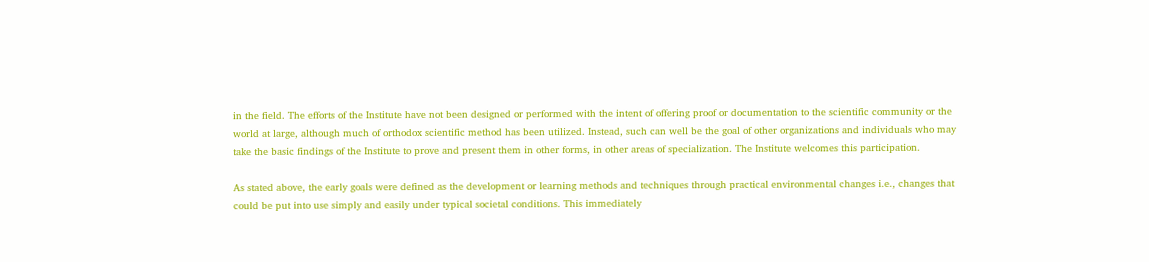in the field. The efforts of the Institute have not been designed or performed with the intent of offering proof or documentation to the scientific community or the world at large, although much of orthodox scientific method has been utilized. Instead, such can well be the goal of other organizations and individuals who may take the basic findings of the Institute to prove and present them in other forms, in other areas of specialization. The Institute welcomes this participation.

As stated above, the early goals were defined as the development or learning methods and techniques through practical environmental changes i.e., changes that could be put into use simply and easily under typical societal conditions. This immediately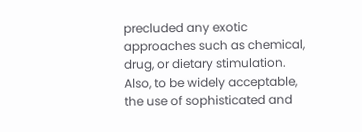precluded any exotic approaches such as chemical, drug, or dietary stimulation. Also, to be widely acceptable, the use of sophisticated and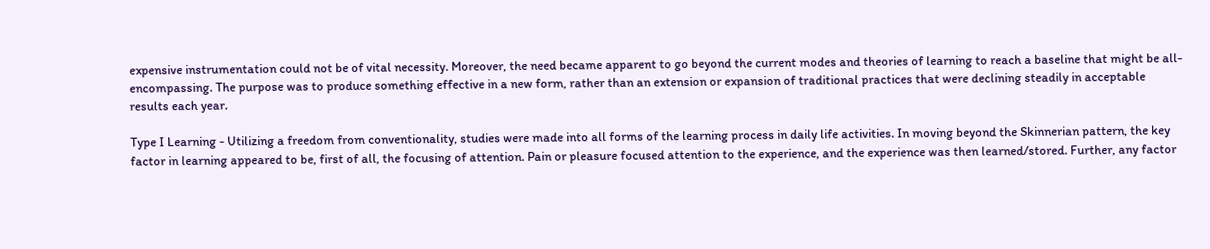expensive instrumentation could not be of vital necessity. Moreover, the need became apparent to go beyond the current modes and theories of learning to reach a baseline that might be all-encompassing. The purpose was to produce something effective in a new form, rather than an extension or expansion of traditional practices that were declining steadily in acceptable results each year.

Type I Learning - Utilizing a freedom from conventionality, studies were made into all forms of the learning process in daily life activities. In moving beyond the Skinnerian pattern, the key factor in learning appeared to be, first of all, the focusing of attention. Pain or pleasure focused attention to the experience, and the experience was then learned/stored. Further, any factor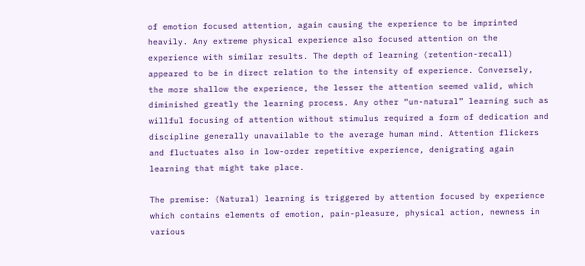of emotion focused attention, again causing the experience to be imprinted heavily. Any extreme physical experience also focused attention on the experience with similar results. The depth of learning (retention-recall) appeared to be in direct relation to the intensity of experience. Conversely, the more shallow the experience, the lesser the attention seemed valid, which diminished greatly the learning process. Any other “un-natural” learning such as willful focusing of attention without stimulus required a form of dedication and discipline generally unavailable to the average human mind. Attention flickers and fluctuates also in low-order repetitive experience, denigrating again learning that might take place.

The premise: (Natural) learning is triggered by attention focused by experience which contains elements of emotion, pain-pleasure, physical action, newness in various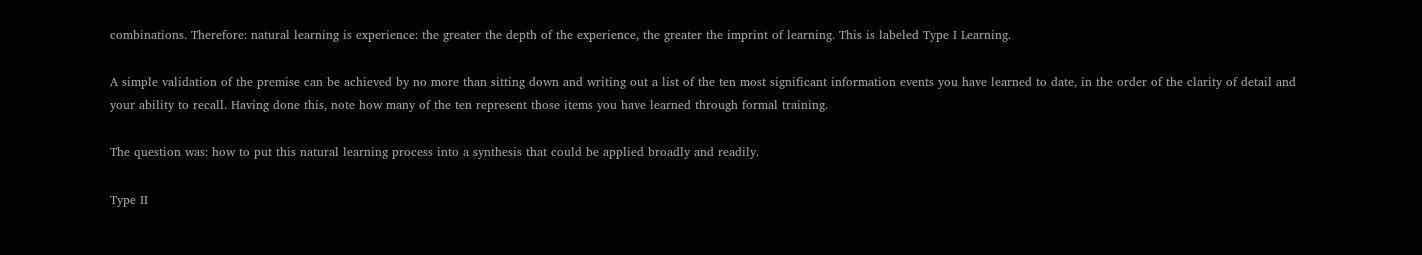combinations. Therefore: natural learning is experience: the greater the depth of the experience, the greater the imprint of learning. This is labeled Type I Learning.

A simple validation of the premise can be achieved by no more than sitting down and writing out a list of the ten most significant information events you have learned to date, in the order of the clarity of detail and your ability to recall. Having done this, note how many of the ten represent those items you have learned through formal training.

The question was: how to put this natural learning process into a synthesis that could be applied broadly and readily.

Type II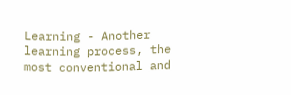Learning - Another learning process, the most conventional and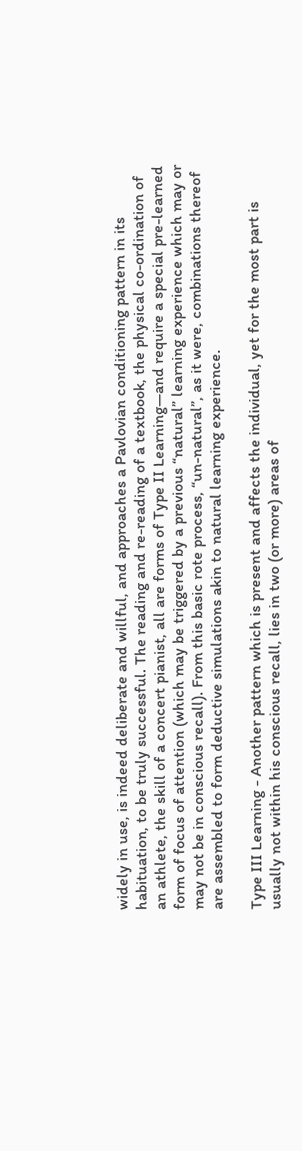widely in use, is indeed deliberate and willful, and approaches a Pavlovian conditioning pattern in its habituation, to be truly successful. The reading and re-reading of a textbook, the physical co-ordination of an athlete, the skill of a concert pianist, all are forms of Type II Learning—and require a special pre-learned form of focus of attention (which may be triggered by a previous “natural” learning experience which may or may not be in conscious recall). From this basic rote process, “un-natural”, as it were, combinations thereof are assembled to form deductive simulations akin to natural learning experience.

Type III Learning - Another pattern which is present and affects the individual, yet for the most part is usually not within his conscious recall, lies in two (or more) areas of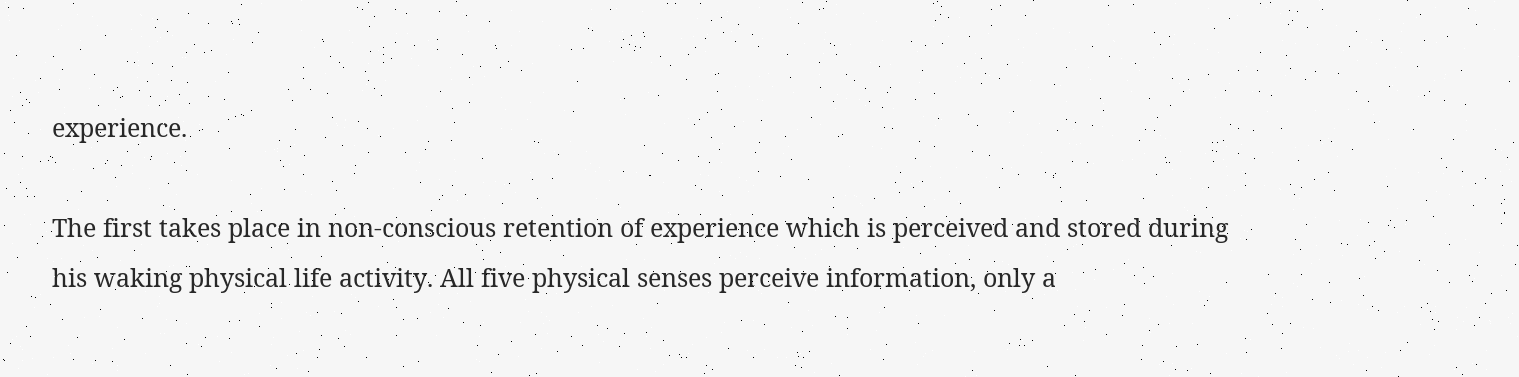experience.

The first takes place in non-conscious retention of experience which is perceived and stored during his waking physical life activity. All five physical senses perceive information, only a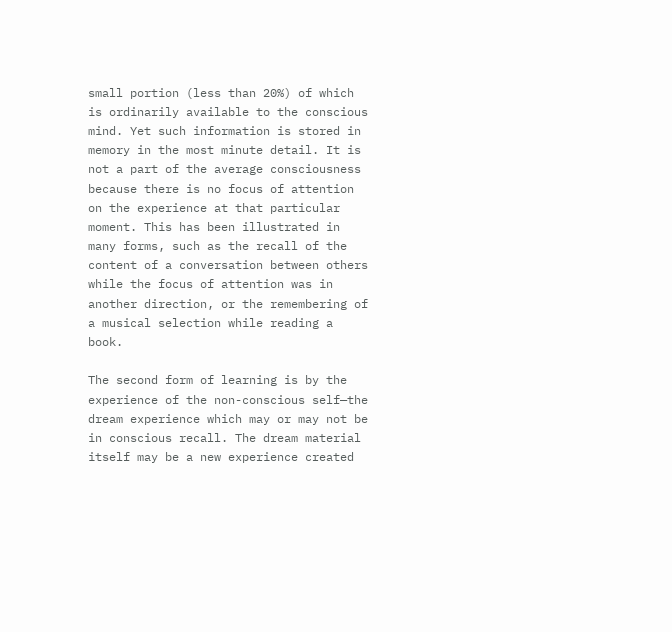small portion (less than 20%) of which is ordinarily available to the conscious mind. Yet such information is stored in memory in the most minute detail. It is not a part of the average consciousness because there is no focus of attention on the experience at that particular moment. This has been illustrated in many forms, such as the recall of the content of a conversation between others while the focus of attention was in another direction, or the remembering of a musical selection while reading a book.

The second form of learning is by the experience of the non-conscious self—the dream experience which may or may not be in conscious recall. The dream material itself may be a new experience created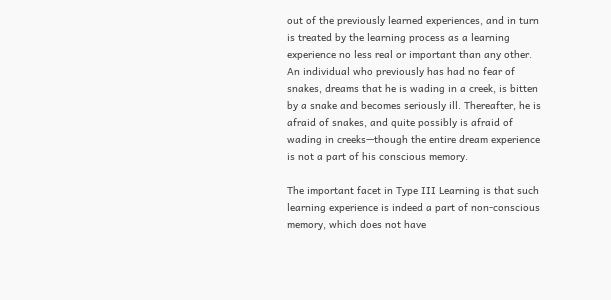out of the previously learned experiences, and in turn is treated by the learning process as a learning experience no less real or important than any other. An individual who previously has had no fear of snakes, dreams that he is wading in a creek, is bitten by a snake and becomes seriously ill. Thereafter, he is afraid of snakes, and quite possibly is afraid of wading in creeks—though the entire dream experience is not a part of his conscious memory.

The important facet in Type III Learning is that such learning experience is indeed a part of non-conscious memory, which does not have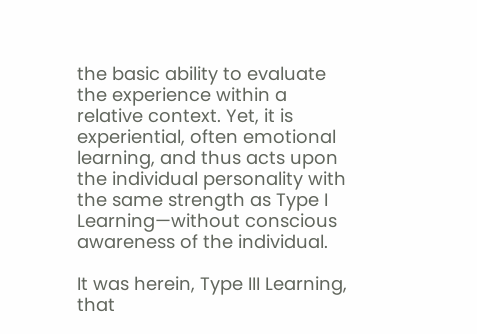the basic ability to evaluate the experience within a relative context. Yet, it is experiential, often emotional learning, and thus acts upon the individual personality with the same strength as Type I Learning—without conscious awareness of the individual.

It was herein, Type III Learning, that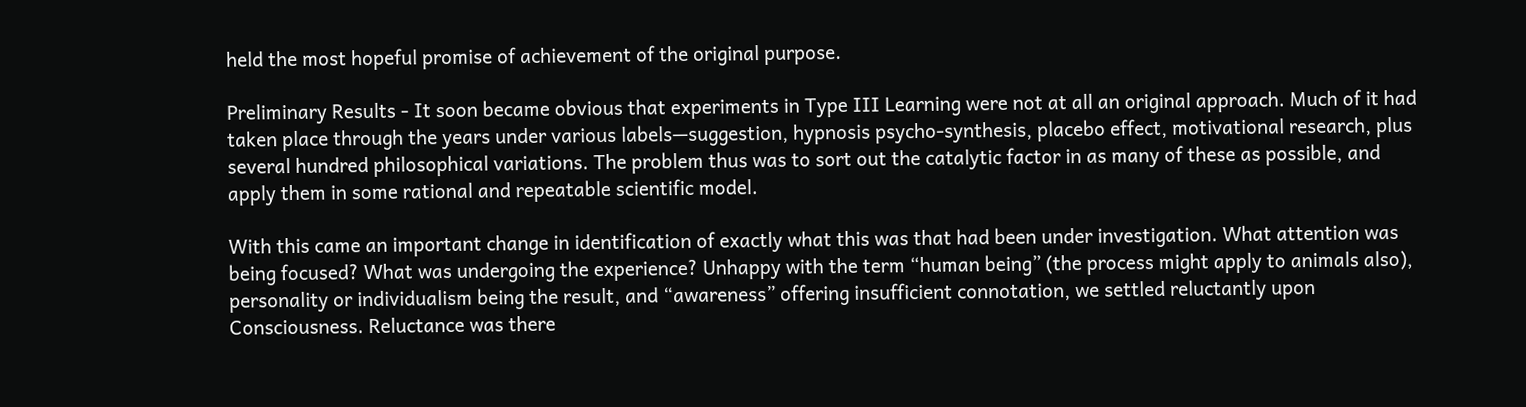held the most hopeful promise of achievement of the original purpose.

Preliminary Results - It soon became obvious that experiments in Type III Learning were not at all an original approach. Much of it had taken place through the years under various labels—suggestion, hypnosis psycho-synthesis, placebo effect, motivational research, plus several hundred philosophical variations. The problem thus was to sort out the catalytic factor in as many of these as possible, and apply them in some rational and repeatable scientific model.

With this came an important change in identification of exactly what this was that had been under investigation. What attention was being focused? What was undergoing the experience? Unhappy with the term “human being” (the process might apply to animals also), personality or individualism being the result, and “awareness” offering insufficient connotation, we settled reluctantly upon Consciousness. Reluctance was there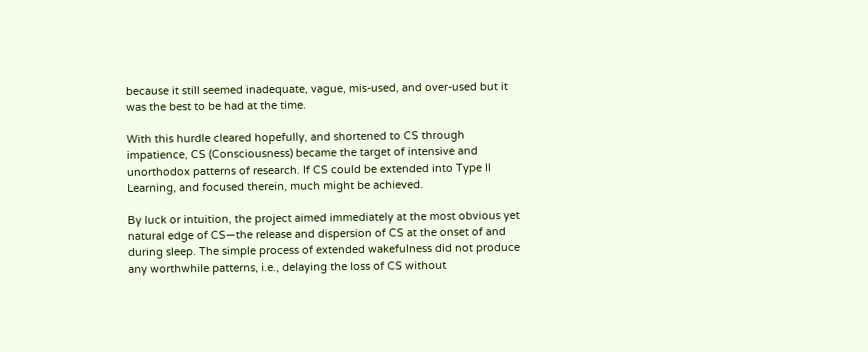because it still seemed inadequate, vague, mis-used, and over-used but it was the best to be had at the time.

With this hurdle cleared hopefully, and shortened to CS through impatience, CS (Consciousness) became the target of intensive and unorthodox patterns of research. If CS could be extended into Type II Learning, and focused therein, much might be achieved.

By luck or intuition, the project aimed immediately at the most obvious yet natural edge of CS—the release and dispersion of CS at the onset of and during sleep. The simple process of extended wakefulness did not produce any worthwhile patterns, i.e., delaying the loss of CS without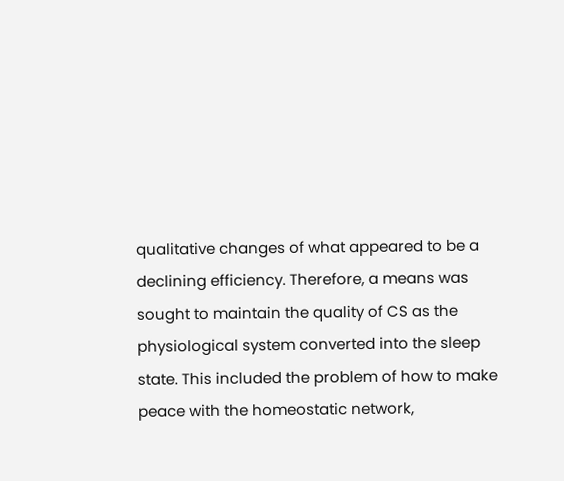qualitative changes of what appeared to be a declining efficiency. Therefore, a means was sought to maintain the quality of CS as the physiological system converted into the sleep state. This included the problem of how to make peace with the homeostatic network,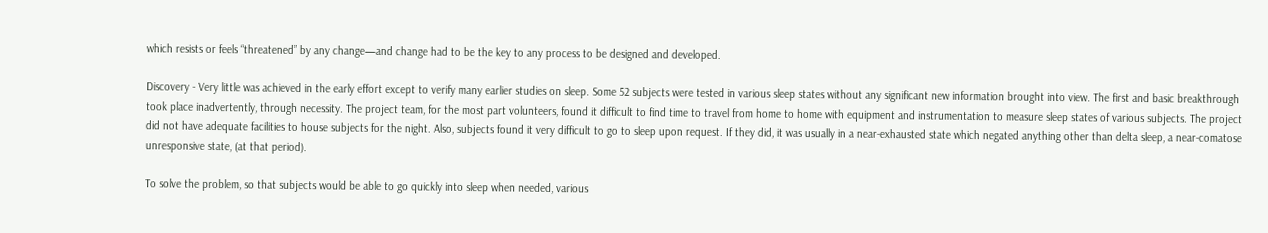which resists or feels “threatened” by any change—and change had to be the key to any process to be designed and developed.

Discovery - Very little was achieved in the early effort except to verify many earlier studies on sleep. Some 52 subjects were tested in various sleep states without any significant new information brought into view. The first and basic breakthrough took place inadvertently, through necessity. The project team, for the most part volunteers, found it difficult to find time to travel from home to home with equipment and instrumentation to measure sleep states of various subjects. The project did not have adequate facilities to house subjects for the night. Also, subjects found it very difficult to go to sleep upon request. If they did, it was usually in a near-exhausted state which negated anything other than delta sleep, a near-comatose unresponsive state, (at that period).

To solve the problem, so that subjects would be able to go quickly into sleep when needed, various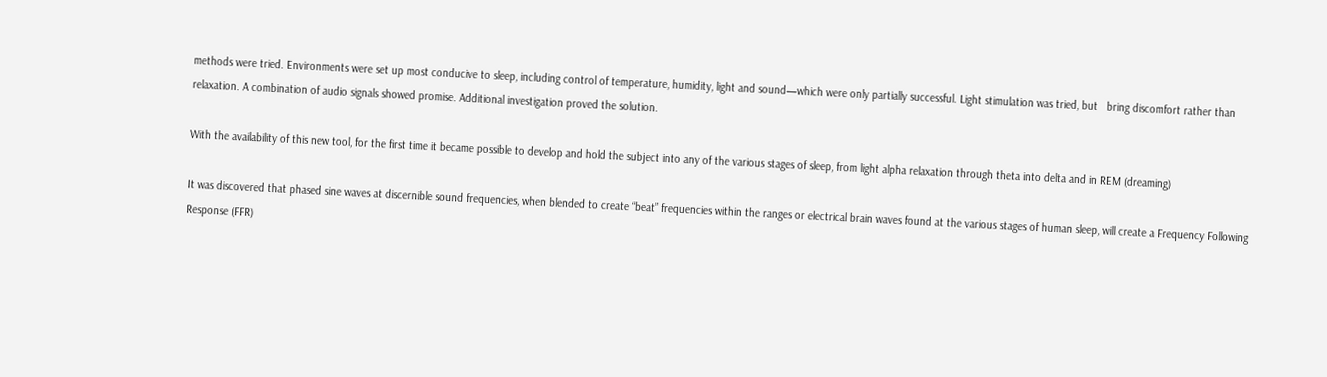methods were tried. Environments were set up most conducive to sleep, including control of temperature, humidity, light and sound—which were only partially successful. Light stimulation was tried, but   bring discomfort rather than relaxation. A combination of audio signals showed promise. Additional investigation proved the solution.

With the availability of this new tool, for the first time it became possible to develop and hold the subject into any of the various stages of sleep, from light alpha relaxation through theta into delta and in REM (dreaming)

It was discovered that phased sine waves at discernible sound frequencies, when blended to create “beat” frequencies within the ranges or electrical brain waves found at the various stages of human sleep, will create a Frequency Following Response (FFR)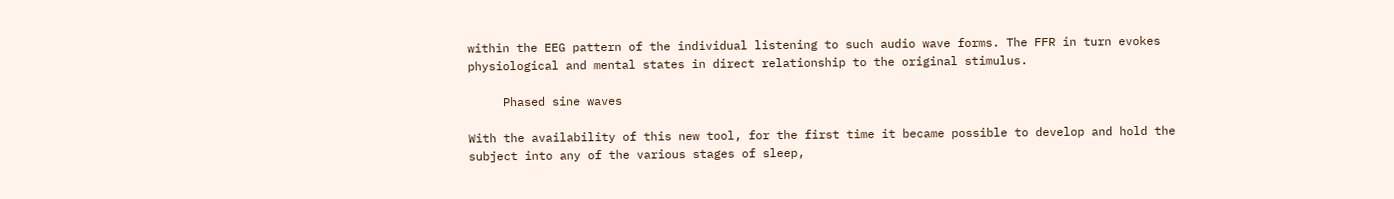within the EEG pattern of the individual listening to such audio wave forms. The FFR in turn evokes physiological and mental states in direct relationship to the original stimulus.

     Phased sine waves

With the availability of this new tool, for the first time it became possible to develop and hold the subject into any of the various stages of sleep,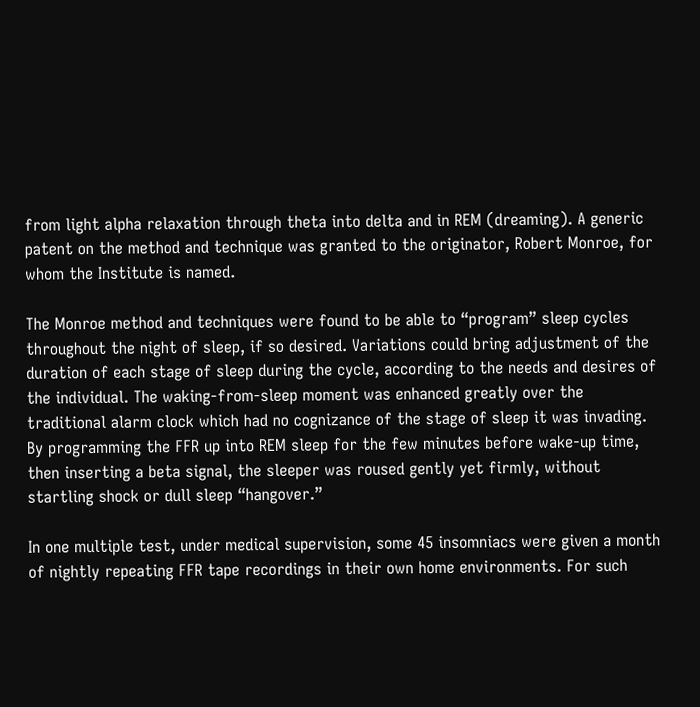from light alpha relaxation through theta into delta and in REM (dreaming). A generic patent on the method and technique was granted to the originator, Robert Monroe, for whom the Institute is named.

The Monroe method and techniques were found to be able to “program” sleep cycles throughout the night of sleep, if so desired. Variations could bring adjustment of the duration of each stage of sleep during the cycle, according to the needs and desires of the individual. The waking-from-sleep moment was enhanced greatly over the traditional alarm clock which had no cognizance of the stage of sleep it was invading. By programming the FFR up into REM sleep for the few minutes before wake-up time, then inserting a beta signal, the sleeper was roused gently yet firmly, without startling shock or dull sleep “hangover.”

In one multiple test, under medical supervision, some 45 insomniacs were given a month of nightly repeating FFR tape recordings in their own home environments. For such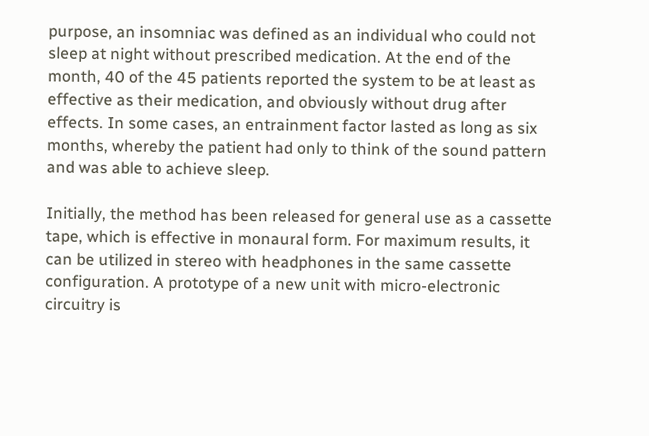purpose, an insomniac was defined as an individual who could not sleep at night without prescribed medication. At the end of the month, 40 of the 45 patients reported the system to be at least as effective as their medication, and obviously without drug after effects. In some cases, an entrainment factor lasted as long as six months, whereby the patient had only to think of the sound pattern and was able to achieve sleep.

Initially, the method has been released for general use as a cassette tape, which is effective in monaural form. For maximum results, it can be utilized in stereo with headphones in the same cassette configuration. A prototype of a new unit with micro-electronic circuitry is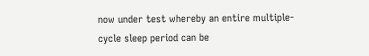now under test whereby an entire multiple-cycle sleep period can be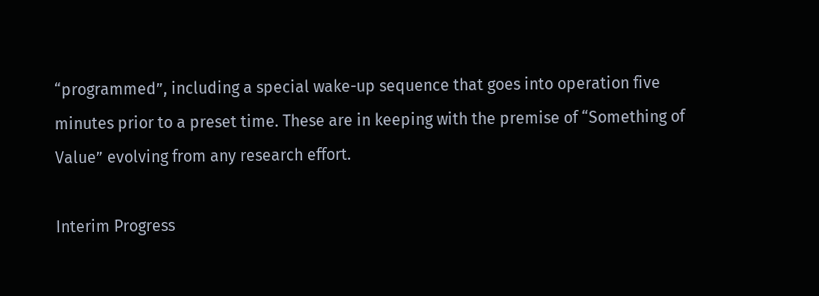“programmed”, including a special wake-up sequence that goes into operation five minutes prior to a preset time. These are in keeping with the premise of “Something of Value” evolving from any research effort.

Interim Progress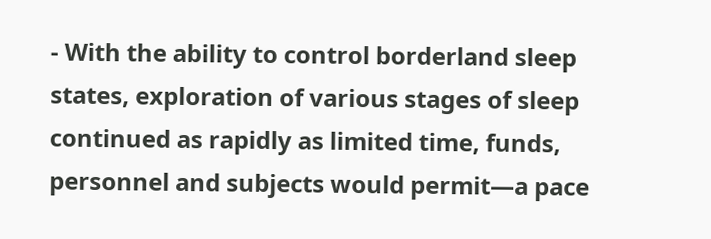- With the ability to control borderland sleep states, exploration of various stages of sleep continued as rapidly as limited time, funds, personnel and subjects would permit—a pace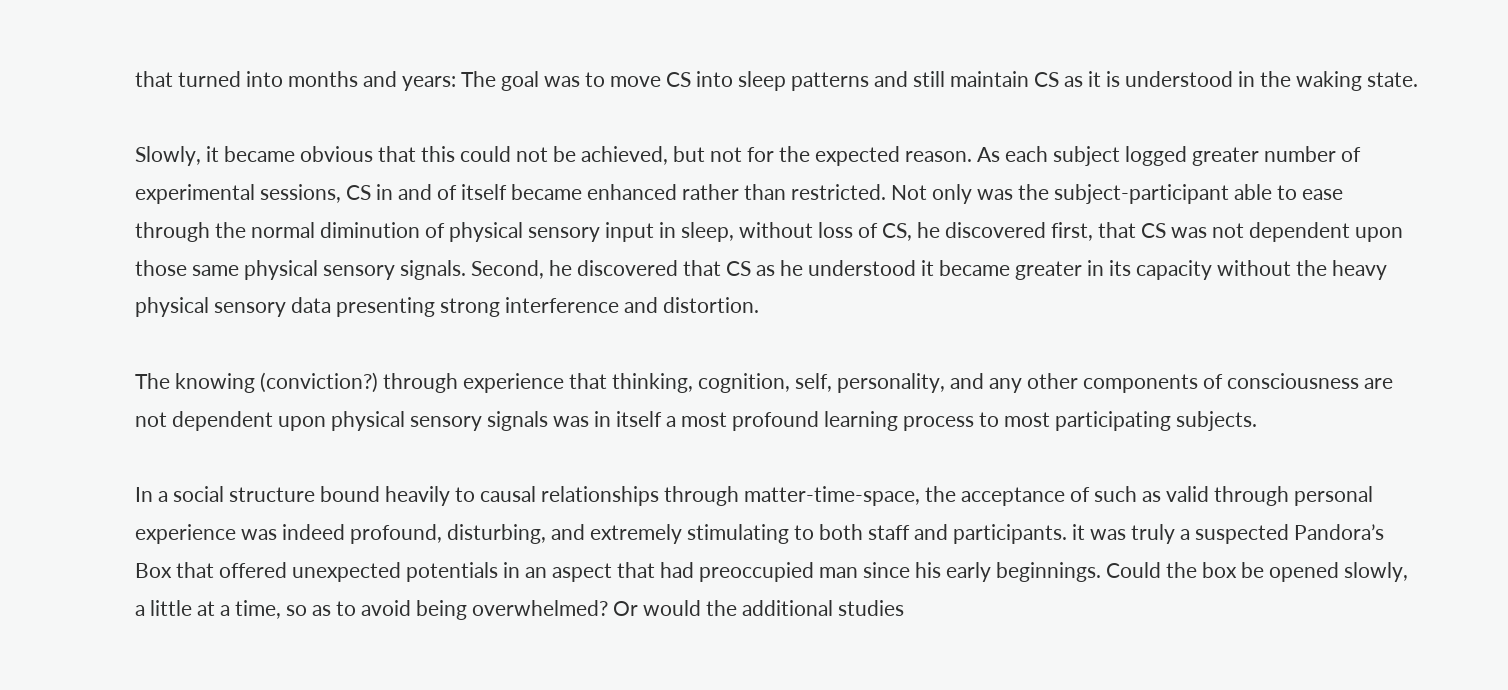that turned into months and years: The goal was to move CS into sleep patterns and still maintain CS as it is understood in the waking state.

Slowly, it became obvious that this could not be achieved, but not for the expected reason. As each subject logged greater number of experimental sessions, CS in and of itself became enhanced rather than restricted. Not only was the subject-participant able to ease through the normal diminution of physical sensory input in sleep, without loss of CS, he discovered first, that CS was not dependent upon those same physical sensory signals. Second, he discovered that CS as he understood it became greater in its capacity without the heavy physical sensory data presenting strong interference and distortion.

The knowing (conviction?) through experience that thinking, cognition, self, personality, and any other components of consciousness are not dependent upon physical sensory signals was in itself a most profound learning process to most participating subjects.

In a social structure bound heavily to causal relationships through matter-time-space, the acceptance of such as valid through personal experience was indeed profound, disturbing, and extremely stimulating to both staff and participants. it was truly a suspected Pandora’s Box that offered unexpected potentials in an aspect that had preoccupied man since his early beginnings. Could the box be opened slowly, a little at a time, so as to avoid being overwhelmed? Or would the additional studies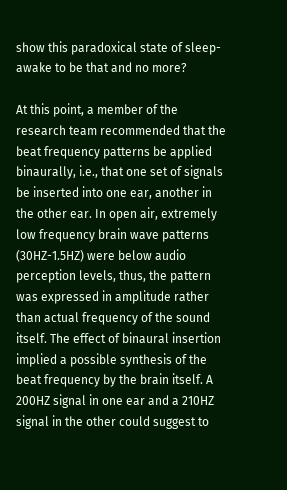show this paradoxical state of sleep-awake to be that and no more?

At this point, a member of the research team recommended that the beat frequency patterns be applied binaurally, i.e., that one set of signals be inserted into one ear, another in the other ear. In open air, extremely low frequency brain wave patterns (30HZ-1.5HZ) were below audio perception levels, thus, the pattern was expressed in amplitude rather than actual frequency of the sound itself. The effect of binaural insertion implied a possible synthesis of the beat frequency by the brain itself. A 200HZ signal in one ear and a 210HZ signal in the other could suggest to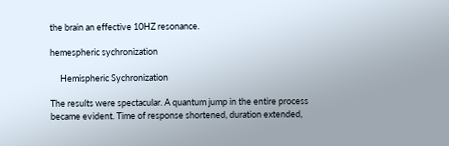the brain an effective 10HZ resonance.

hemespheric sychronization

     Hemispheric Sychronization

The results were spectacular. A quantum jump in the entire process became evident. Time of response shortened, duration extended,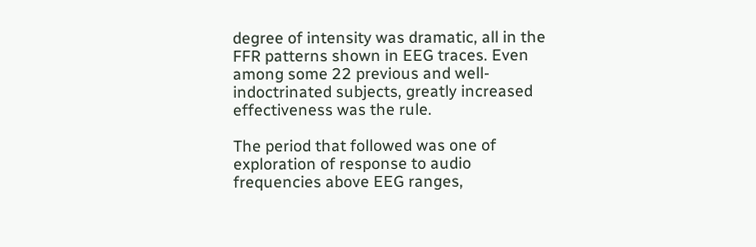degree of intensity was dramatic, all in the FFR patterns shown in EEG traces. Even among some 22 previous and well-indoctrinated subjects, greatly increased effectiveness was the rule.

The period that followed was one of exploration of response to audio frequencies above EEG ranges,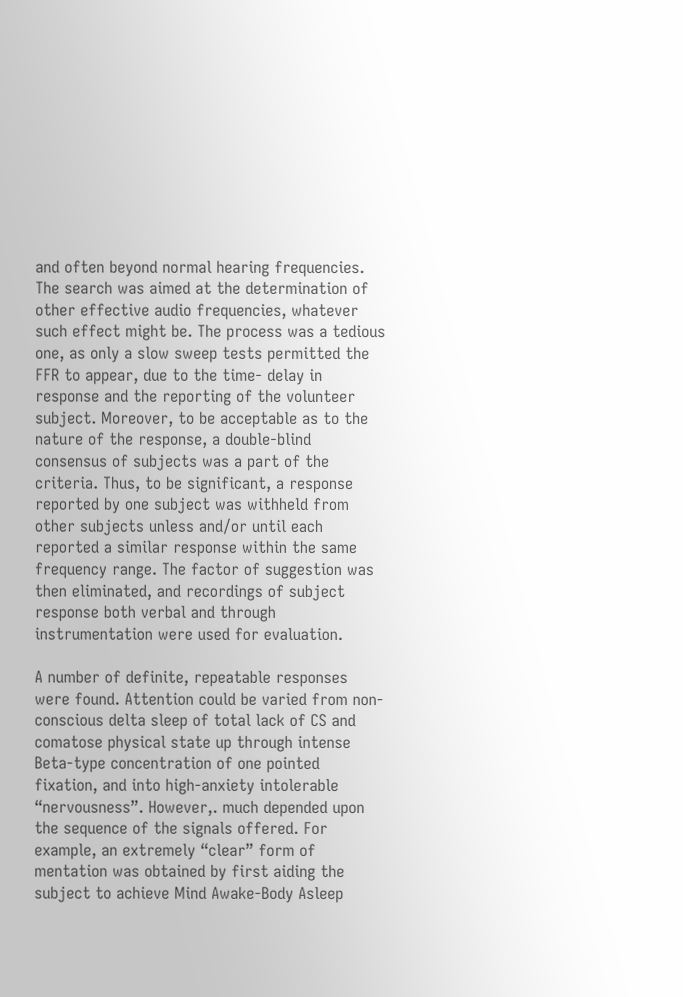and often beyond normal hearing frequencies. The search was aimed at the determination of other effective audio frequencies, whatever such effect might be. The process was a tedious one, as only a slow sweep tests permitted the FFR to appear, due to the time- delay in response and the reporting of the volunteer subject. Moreover, to be acceptable as to the nature of the response, a double-blind consensus of subjects was a part of the criteria. Thus, to be significant, a response reported by one subject was withheld from other subjects unless and/or until each reported a similar response within the same frequency range. The factor of suggestion was then eliminated, and recordings of subject response both verbal and through instrumentation were used for evaluation.

A number of definite, repeatable responses were found. Attention could be varied from non-conscious delta sleep of total lack of CS and comatose physical state up through intense Beta-type concentration of one pointed fixation, and into high-anxiety intolerable “nervousness”. However,. much depended upon the sequence of the signals offered. For example, an extremely “clear” form of mentation was obtained by first aiding the subject to achieve Mind Awake-Body Asleep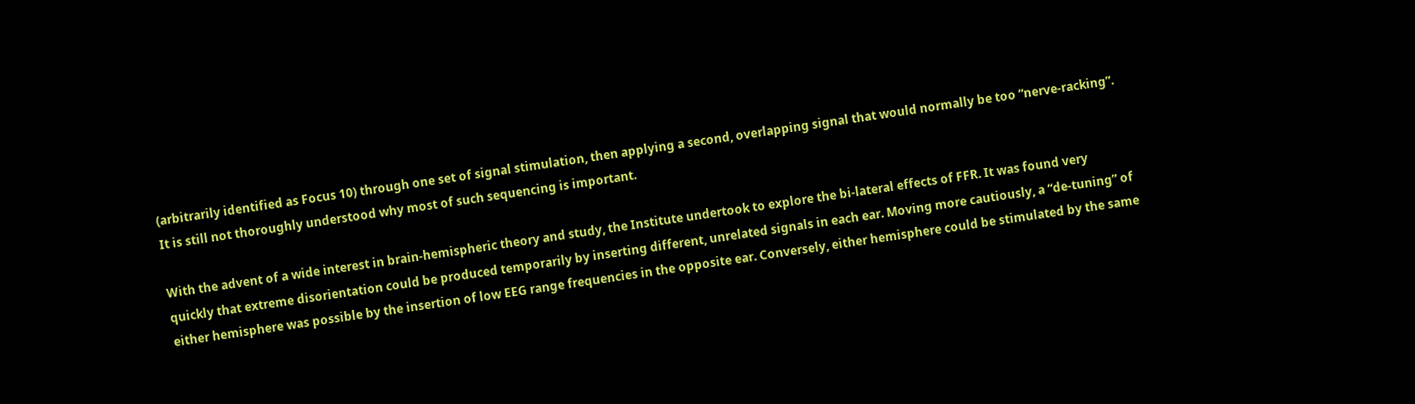(arbitrarily identified as Focus 10) through one set of signal stimulation, then applying a second, overlapping signal that would normally be too “nerve-racking”. It is still not thoroughly understood why most of such sequencing is important.

With the advent of a wide interest in brain-hemispheric theory and study, the Institute undertook to explore the bi-lateral effects of FFR. It was found very quickly that extreme disorientation could be produced temporarily by inserting different, unrelated signals in each ear. Moving more cautiously, a “de-tuning” of either hemisphere was possible by the insertion of low EEG range frequencies in the opposite ear. Conversely, either hemisphere could be stimulated by the same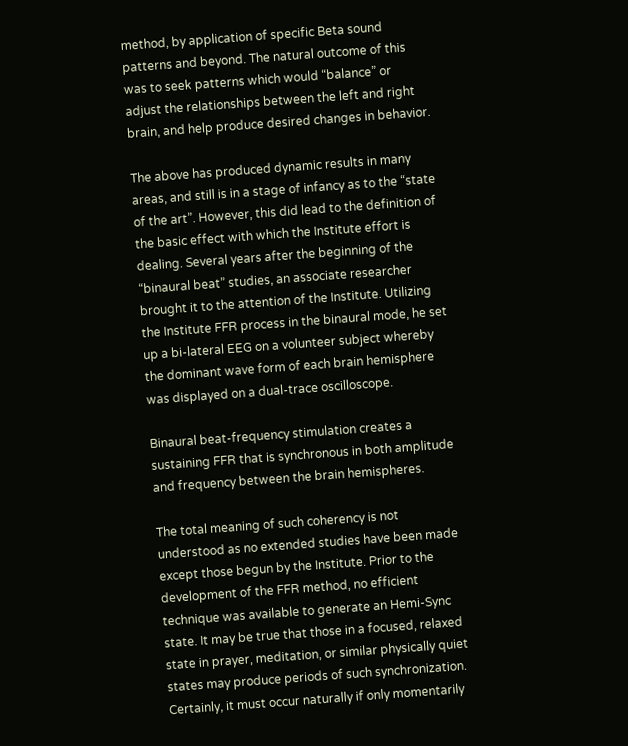method, by application of specific Beta sound patterns and beyond. The natural outcome of this was to seek patterns which would “balance” or adjust the relationships between the left and right brain, and help produce desired changes in behavior.

The above has produced dynamic results in many areas, and still is in a stage of infancy as to the “state of the art”. However, this did lead to the definition of the basic effect with which the Institute effort is dealing. Several years after the beginning of the “binaural beat” studies, an associate researcher brought it to the attention of the Institute. Utilizing the Institute FFR process in the binaural mode, he set up a bi-lateral EEG on a volunteer subject whereby the dominant wave form of each brain hemisphere was displayed on a dual-trace oscilloscope.

Binaural beat-frequency stimulation creates a sustaining FFR that is synchronous in both amplitude and frequency between the brain hemispheres.

The total meaning of such coherency is not understood as no extended studies have been made except those begun by the Institute. Prior to the development of the FFR method, no efficient technique was available to generate an Hemi-Sync state. It may be true that those in a focused, relaxed state in prayer, meditation, or similar physically quiet states may produce periods of such synchronization. Certainly, it must occur naturally if only momentarily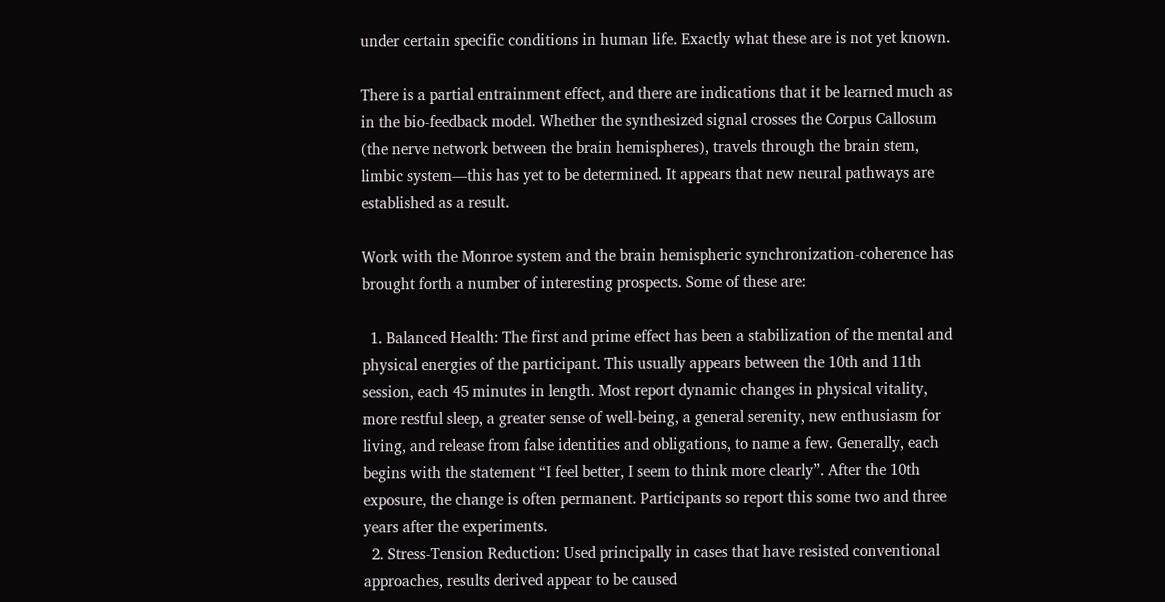under certain specific conditions in human life. Exactly what these are is not yet known.

There is a partial entrainment effect, and there are indications that it be learned much as in the bio-feedback model. Whether the synthesized signal crosses the Corpus Callosum (the nerve network between the brain hemispheres), travels through the brain stem, limbic system—this has yet to be determined. It appears that new neural pathways are established as a result.

Work with the Monroe system and the brain hemispheric synchronization-coherence has brought forth a number of interesting prospects. Some of these are:

  1. Balanced Health: The first and prime effect has been a stabilization of the mental and physical energies of the participant. This usually appears between the 10th and 11th session, each 45 minutes in length. Most report dynamic changes in physical vitality, more restful sleep, a greater sense of well-being, a general serenity, new enthusiasm for living, and release from false identities and obligations, to name a few. Generally, each begins with the statement “I feel better, I seem to think more clearly”. After the 10th exposure, the change is often permanent. Participants so report this some two and three years after the experiments.
  2. Stress-Tension Reduction: Used principally in cases that have resisted conventional approaches, results derived appear to be caused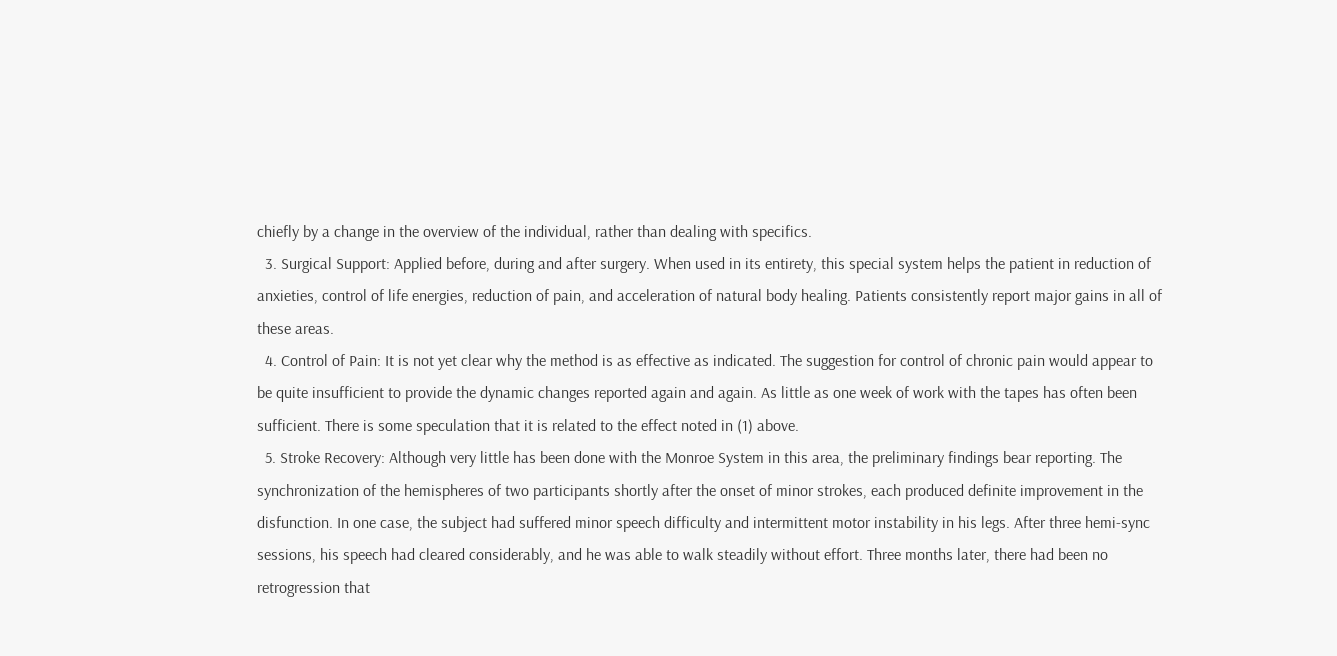chiefly by a change in the overview of the individual, rather than dealing with specifics.
  3. Surgical Support: Applied before, during and after surgery. When used in its entirety, this special system helps the patient in reduction of anxieties, control of life energies, reduction of pain, and acceleration of natural body healing. Patients consistently report major gains in all of these areas.
  4. Control of Pain: It is not yet clear why the method is as effective as indicated. The suggestion for control of chronic pain would appear to be quite insufficient to provide the dynamic changes reported again and again. As little as one week of work with the tapes has often been sufficient. There is some speculation that it is related to the effect noted in (1) above.
  5. Stroke Recovery: Although very little has been done with the Monroe System in this area, the preliminary findings bear reporting. The synchronization of the hemispheres of two participants shortly after the onset of minor strokes, each produced definite improvement in the disfunction. In one case, the subject had suffered minor speech difficulty and intermittent motor instability in his legs. After three hemi-sync sessions, his speech had cleared considerably, and he was able to walk steadily without effort. Three months later, there had been no retrogression that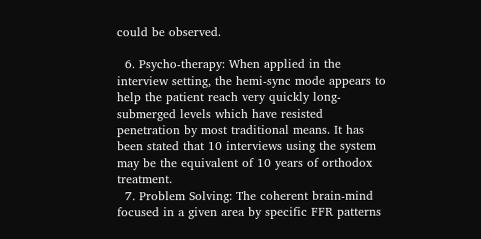could be observed.

  6. Psycho-therapy: When applied in the interview setting, the hemi-sync mode appears to help the patient reach very quickly long- submerged levels which have resisted penetration by most traditional means. It has been stated that 10 interviews using the system may be the equivalent of 10 years of orthodox treatment.
  7. Problem Solving: The coherent brain-mind focused in a given area by specific FFR patterns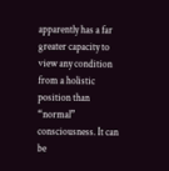apparently has a far greater capacity to view any condition from a holistic position than “normal” consciousness. It can be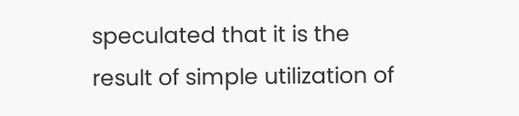speculated that it is the result of simple utilization of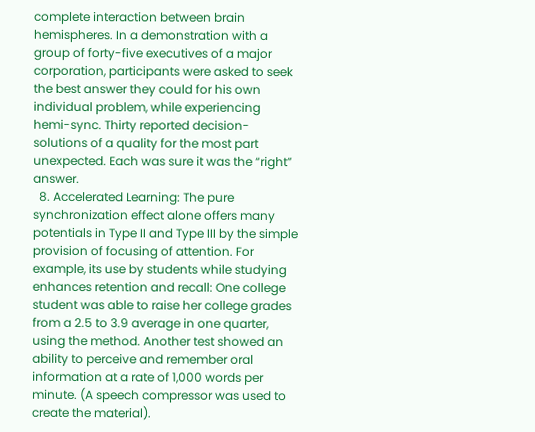complete interaction between brain hemispheres. In a demonstration with a group of forty-five executives of a major corporation, participants were asked to seek the best answer they could for his own individual problem, while experiencing hemi-sync. Thirty reported decision-solutions of a quality for the most part unexpected. Each was sure it was the “right” answer.
  8. Accelerated Learning: The pure synchronization effect alone offers many potentials in Type II and Type III by the simple provision of focusing of attention. For example, its use by students while studying enhances retention and recall: One college student was able to raise her college grades from a 2.5 to 3.9 average in one quarter, using the method. Another test showed an ability to perceive and remember oral information at a rate of 1,000 words per minute. (A speech compressor was used to create the material).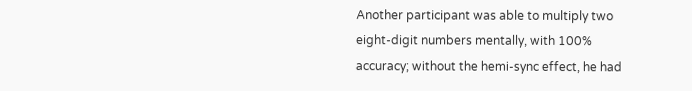Another participant was able to multiply two eight-digit numbers mentally, with 100% accuracy; without the hemi-sync effect, he had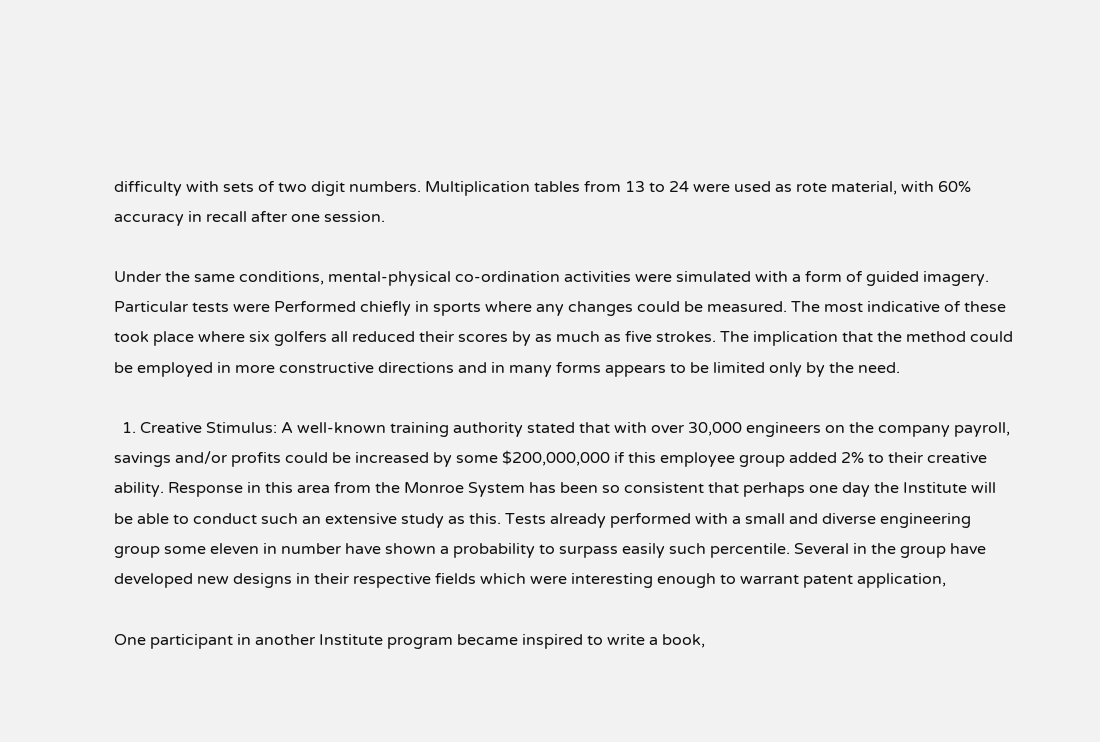difficulty with sets of two digit numbers. Multiplication tables from 13 to 24 were used as rote material, with 60% accuracy in recall after one session.

Under the same conditions, mental-physical co-ordination activities were simulated with a form of guided imagery. Particular tests were Performed chiefly in sports where any changes could be measured. The most indicative of these took place where six golfers all reduced their scores by as much as five strokes. The implication that the method could be employed in more constructive directions and in many forms appears to be limited only by the need.

  1. Creative Stimulus: A well-known training authority stated that with over 30,000 engineers on the company payroll, savings and/or profits could be increased by some $200,000,000 if this employee group added 2% to their creative ability. Response in this area from the Monroe System has been so consistent that perhaps one day the Institute will be able to conduct such an extensive study as this. Tests already performed with a small and diverse engineering group some eleven in number have shown a probability to surpass easily such percentile. Several in the group have developed new designs in their respective fields which were interesting enough to warrant patent application,

One participant in another Institute program became inspired to write a book,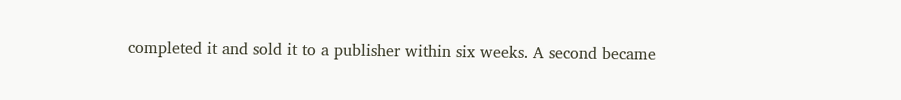completed it and sold it to a publisher within six weeks. A second became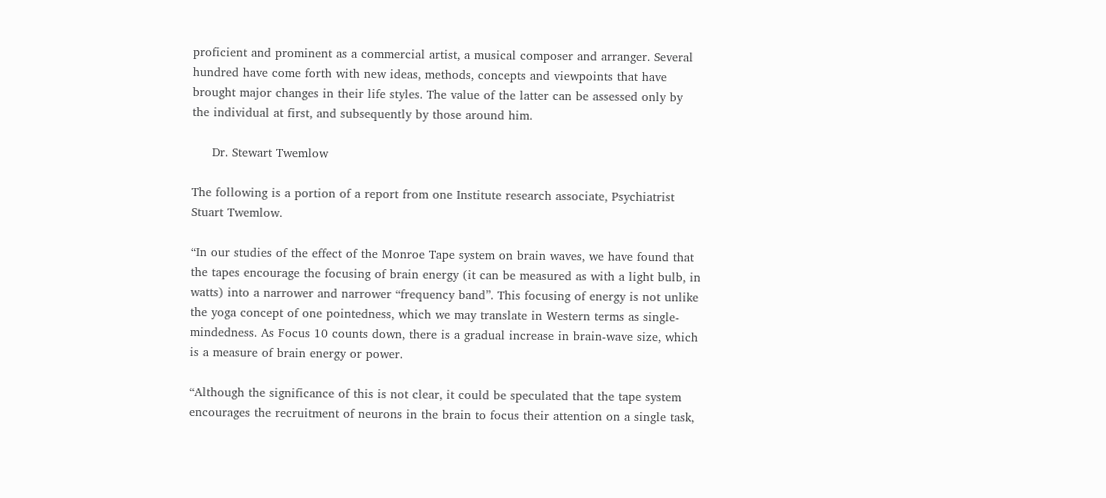proficient and prominent as a commercial artist, a musical composer and arranger. Several hundred have come forth with new ideas, methods, concepts and viewpoints that have brought major changes in their life styles. The value of the latter can be assessed only by the individual at first, and subsequently by those around him.

     Dr. Stewart Twemlow

The following is a portion of a report from one Institute research associate, Psychiatrist Stuart Twemlow.

“In our studies of the effect of the Monroe Tape system on brain waves, we have found that the tapes encourage the focusing of brain energy (it can be measured as with a light bulb, in watts) into a narrower and narrower “frequency band”. This focusing of energy is not unlike the yoga concept of one pointedness, which we may translate in Western terms as single-mindedness. As Focus 10 counts down, there is a gradual increase in brain-wave size, which is a measure of brain energy or power.

“Although the significance of this is not clear, it could be speculated that the tape system encourages the recruitment of neurons in the brain to focus their attention on a single task,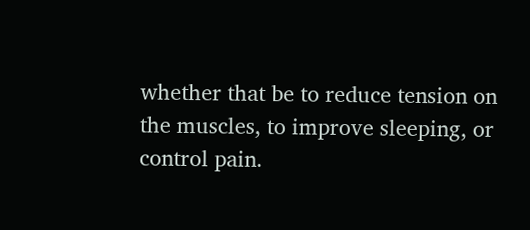whether that be to reduce tension on the muscles, to improve sleeping, or control pain.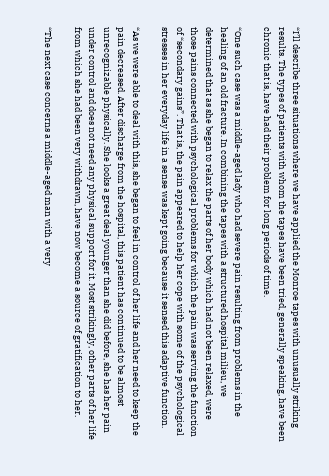“I’ll describe three situations where we have applied the Monroe tapes with unusually striking results. The types of patients with whom the tapes have been tried, generally speaking, have been chronic that is, have had their problem for long periods of time.

“One such case was a middle-aged lady who had severe pain resulting from problems in the healing of an old fracture. In combining the tapes with a structured hospital milieu, we determined that as she began to relax the parts of her body which had not been relaxed, were those pains connected with psychological problems for which the pain was serving the function of “secondary gains”. That is, the pain appeared to help her cope with some of the psychological stresses in her everyday life in a sense was kept going because it sensed this adaptive function.

“As we were able to deal with this, she began to feel in control of her life and her need to keep the pain decreased. After discharge from the hospital, this patient has continued to be almost unrecognizable physically. She looks a great deal younger than she did before, she has her pain under control and does not need any physical support for it. Most strikingly, other parts of her life from which she had been very withdrawn, have now become a source of gratification to her.

“The next case concerns a middle-aged man with a very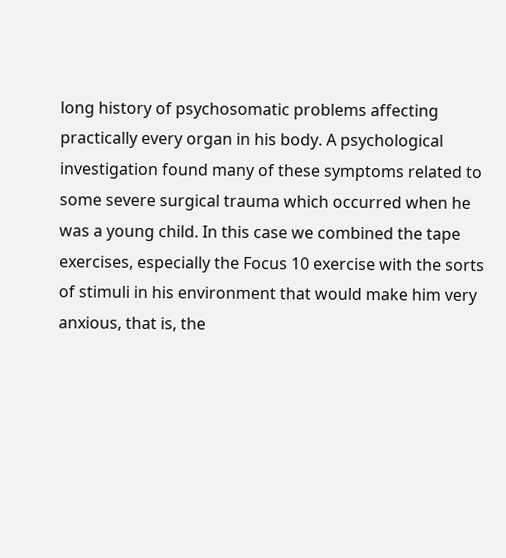long history of psychosomatic problems affecting practically every organ in his body. A psychological investigation found many of these symptoms related to some severe surgical trauma which occurred when he was a young child. In this case we combined the tape exercises, especially the Focus 10 exercise with the sorts of stimuli in his environment that would make him very anxious, that is, the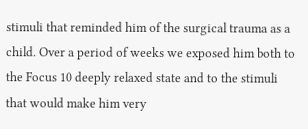stimuli that reminded him of the surgical trauma as a child. Over a period of weeks we exposed him both to the Focus 10 deeply relaxed state and to the stimuli that would make him very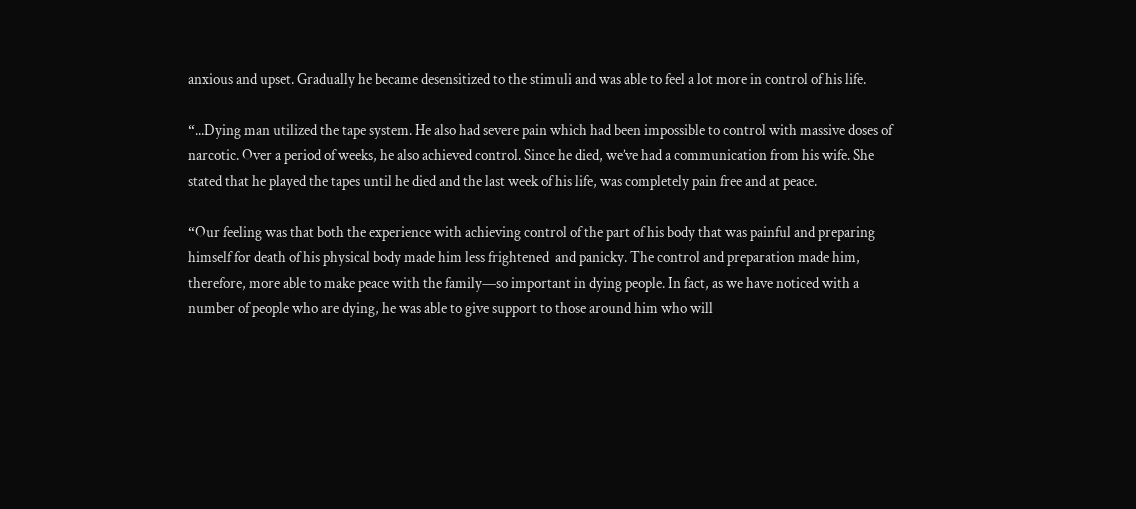anxious and upset. Gradually he became desensitized to the stimuli and was able to feel a lot more in control of his life.

“...Dying man utilized the tape system. He also had severe pain which had been impossible to control with massive doses of narcotic. Over a period of weeks, he also achieved control. Since he died, we’ve had a communication from his wife. She stated that he played the tapes until he died and the last week of his life, was completely pain free and at peace.

“Our feeling was that both the experience with achieving control of the part of his body that was painful and preparing himself for death of his physical body made him less frightened  and panicky. The control and preparation made him, therefore, more able to make peace with the family—so important in dying people. In fact, as we have noticed with a number of people who are dying, he was able to give support to those around him who will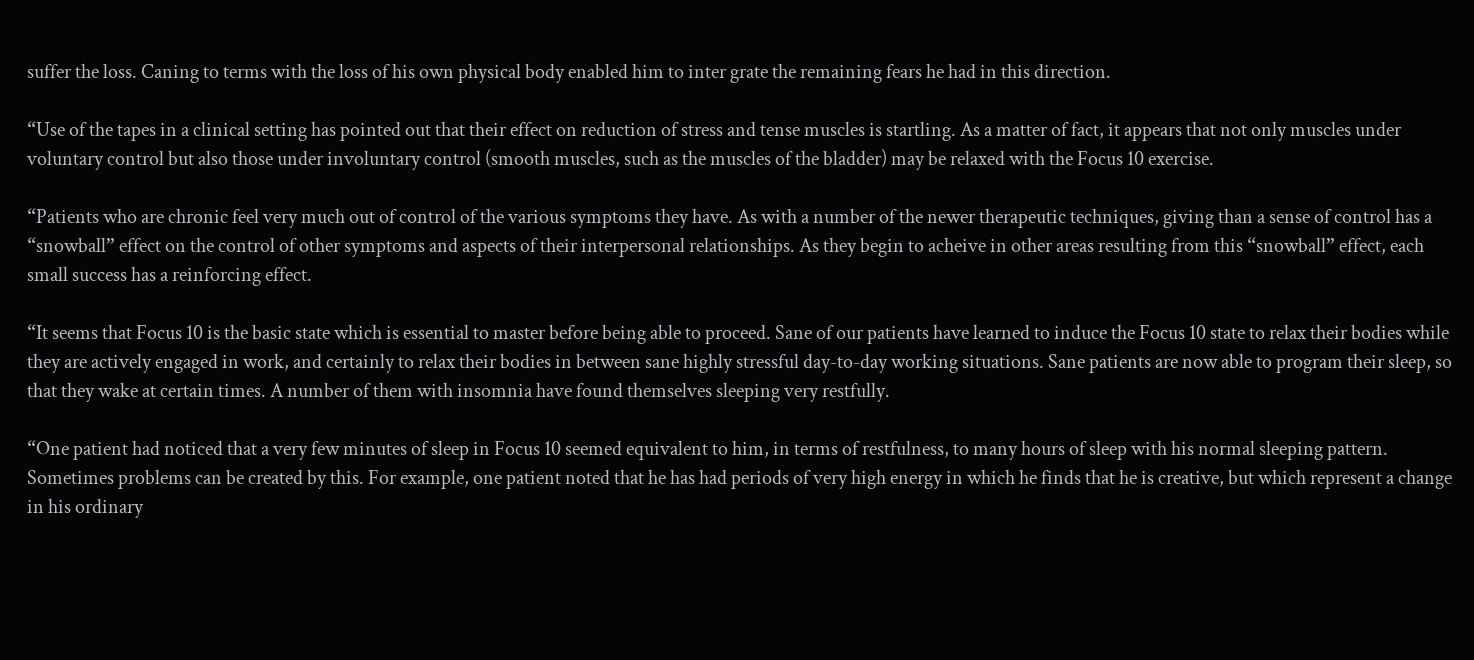suffer the loss. Caning to terms with the loss of his own physical body enabled him to inter grate the remaining fears he had in this direction.

“Use of the tapes in a clinical setting has pointed out that their effect on reduction of stress and tense muscles is startling. As a matter of fact, it appears that not only muscles under voluntary control but also those under involuntary control (smooth muscles, such as the muscles of the bladder) may be relaxed with the Focus 10 exercise.

“Patients who are chronic feel very much out of control of the various symptoms they have. As with a number of the newer therapeutic techniques, giving than a sense of control has a “snowball” effect on the control of other symptoms and aspects of their interpersonal relationships. As they begin to acheive in other areas resulting from this “snowball” effect, each small success has a reinforcing effect.

“It seems that Focus 10 is the basic state which is essential to master before being able to proceed. Sane of our patients have learned to induce the Focus 10 state to relax their bodies while they are actively engaged in work, and certainly to relax their bodies in between sane highly stressful day-to-day working situations. Sane patients are now able to program their sleep, so that they wake at certain times. A number of them with insomnia have found themselves sleeping very restfully.

“One patient had noticed that a very few minutes of sleep in Focus 10 seemed equivalent to him, in terms of restfulness, to many hours of sleep with his normal sleeping pattern. Sometimes problems can be created by this. For example, one patient noted that he has had periods of very high energy in which he finds that he is creative, but which represent a change in his ordinary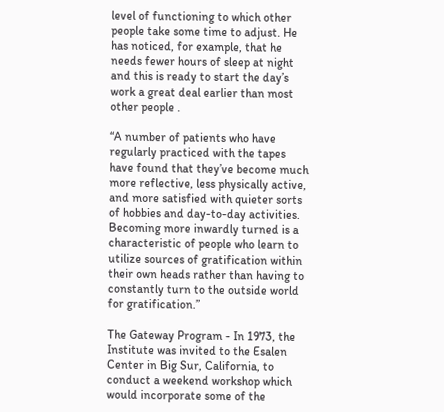level of functioning to which other people take some time to adjust. He has noticed, for example, that he needs fewer hours of sleep at night and this is ready to start the day’s work a great deal earlier than most other people .

“A number of patients who have regularly practiced with the tapes have found that they’ve become much more reflective, less physically active, and more satisfied with quieter sorts of hobbies and day-to-day activities. Becoming more inwardly turned is a characteristic of people who learn to utilize sources of gratification within their own heads rather than having to constantly turn to the outside world for gratification.”

The Gateway Program - In 1973, the Institute was invited to the Esalen Center in Big Sur, California, to conduct a weekend workshop which would incorporate some of the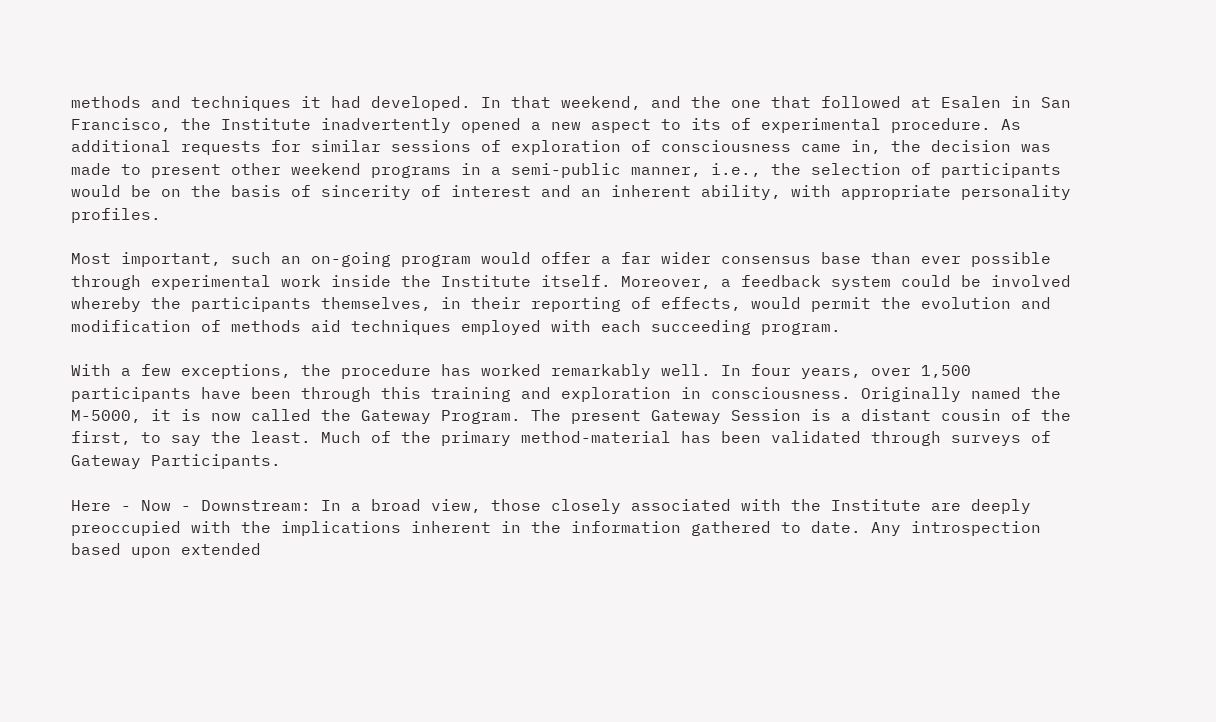methods and techniques it had developed. In that weekend, and the one that followed at Esalen in San Francisco, the Institute inadvertently opened a new aspect to its of experimental procedure. As additional requests for similar sessions of exploration of consciousness came in, the decision was made to present other weekend programs in a semi-public manner, i.e., the selection of participants would be on the basis of sincerity of interest and an inherent ability, with appropriate personality profiles.

Most important, such an on-going program would offer a far wider consensus base than ever possible through experimental work inside the Institute itself. Moreover, a feedback system could be involved whereby the participants themselves, in their reporting of effects, would permit the evolution and modification of methods aid techniques employed with each succeeding program.

With a few exceptions, the procedure has worked remarkably well. In four years, over 1,500 participants have been through this training and exploration in consciousness. Originally named the M-5000, it is now called the Gateway Program. The present Gateway Session is a distant cousin of the first, to say the least. Much of the primary method-material has been validated through surveys of Gateway Participants.

Here - Now - Downstream: In a broad view, those closely associated with the Institute are deeply preoccupied with the implications inherent in the information gathered to date. Any introspection based upon extended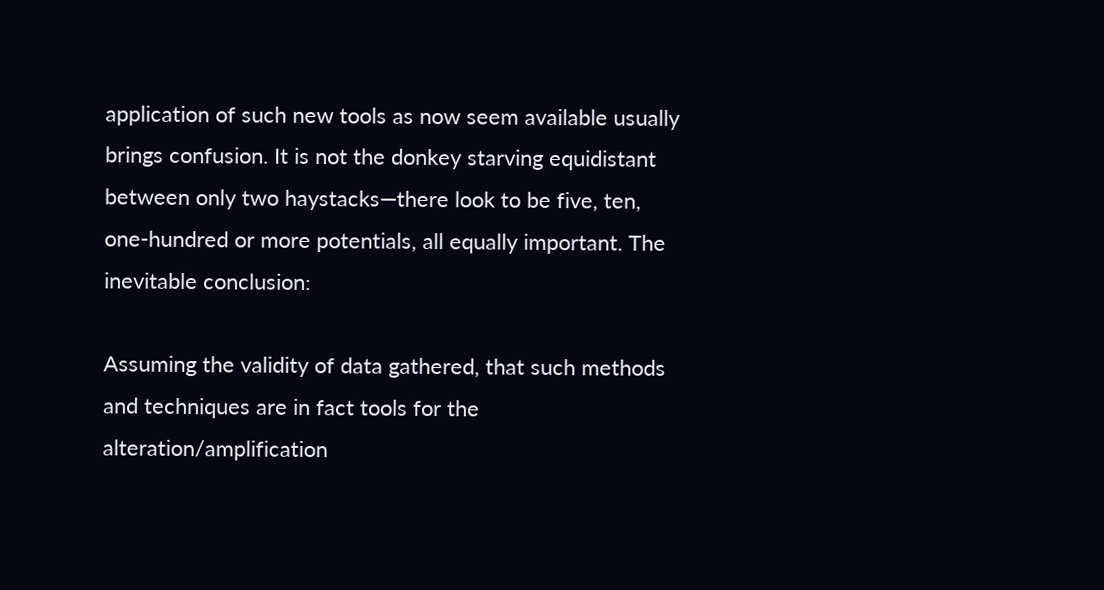application of such new tools as now seem available usually brings confusion. It is not the donkey starving equidistant between only two haystacks—there look to be five, ten, one-hundred or more potentials, all equally important. The inevitable conclusion:

Assuming the validity of data gathered, that such methods and techniques are in fact tools for the alteration/amplification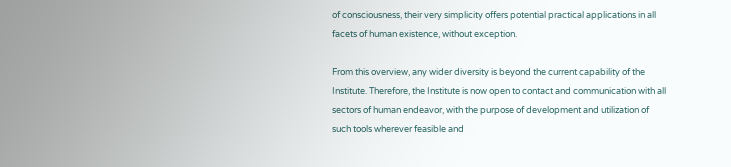of consciousness, their very simplicity offers potential practical applications in all facets of human existence, without exception.

From this overview, any wider diversity is beyond the current capability of the Institute. Therefore, the Institute is now open to contact and communication with all sectors of human endeavor, with the purpose of development and utilization of such tools wherever feasible and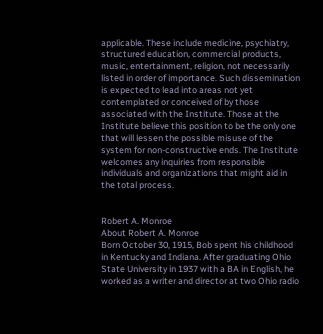applicable. These include medicine, psychiatry, structured education, commercial products, music, entertainment, religion, not necessarily listed in order of importance. Such dissemination is expected to lead into areas not yet contemplated or conceived of by those associated with the Institute. Those at the Institute believe this position to be the only one that will lessen the possible misuse of the system for non-constructive ends. The Institute welcomes any inquiries from responsible individuals and organizations that might aid in the total process.


Robert A. Monroe
About Robert A. Monroe
Born October 30, 1915, Bob spent his childhood in Kentucky and Indiana. After graduating Ohio State University in 1937 with a BA in English, he worked as a writer and director at two Ohio radio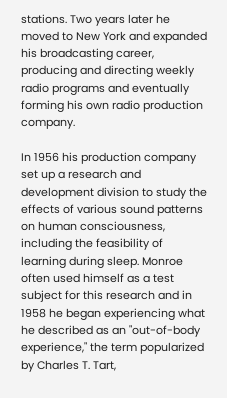stations. Two years later he moved to New York and expanded his broadcasting career, producing and directing weekly radio programs and eventually forming his own radio production company.

In 1956 his production company set up a research and development division to study the effects of various sound patterns on human consciousness, including the feasibility of learning during sleep. Monroe often used himself as a test subject for this research and in 1958 he began experiencing what he described as an "out-of-body experience," the term popularized by Charles T. Tart,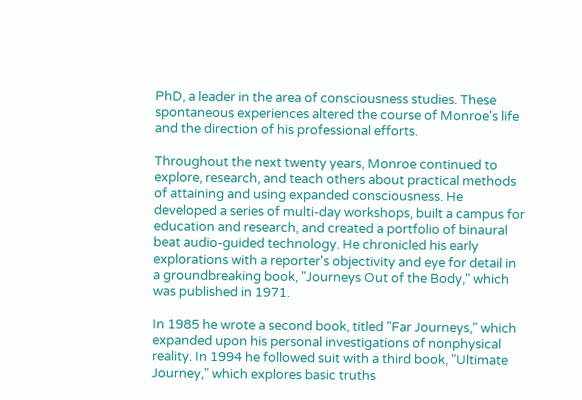PhD, a leader in the area of consciousness studies. These spontaneous experiences altered the course of Monroe's life and the direction of his professional efforts.

Throughout the next twenty years, Monroe continued to explore, research, and teach others about practical methods of attaining and using expanded consciousness. He developed a series of multi-day workshops, built a campus for education and research, and created a portfolio of binaural beat audio-guided technology. He chronicled his early explorations with a reporter's objectivity and eye for detail in a groundbreaking book, "Journeys Out of the Body," which was published in 1971.

In 1985 he wrote a second book, titled "Far Journeys," which expanded upon his personal investigations of nonphysical reality. In 1994 he followed suit with a third book, "Ultimate Journey," which explores basic truths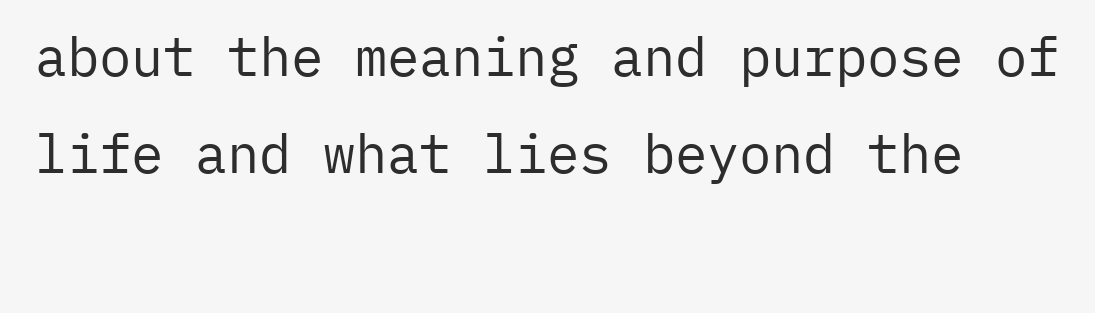about the meaning and purpose of life and what lies beyond the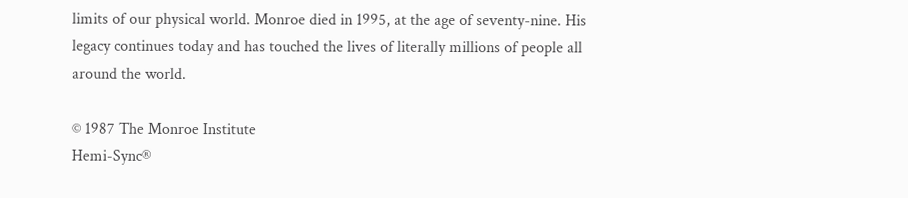limits of our physical world. Monroe died in 1995, at the age of seventy-nine. His legacy continues today and has touched the lives of literally millions of people all around the world.

© 1987 The Monroe Institute
Hemi-Sync®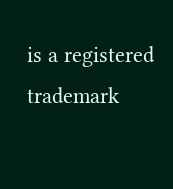is a registered trademark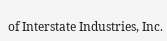of Interstate Industries, Inc.